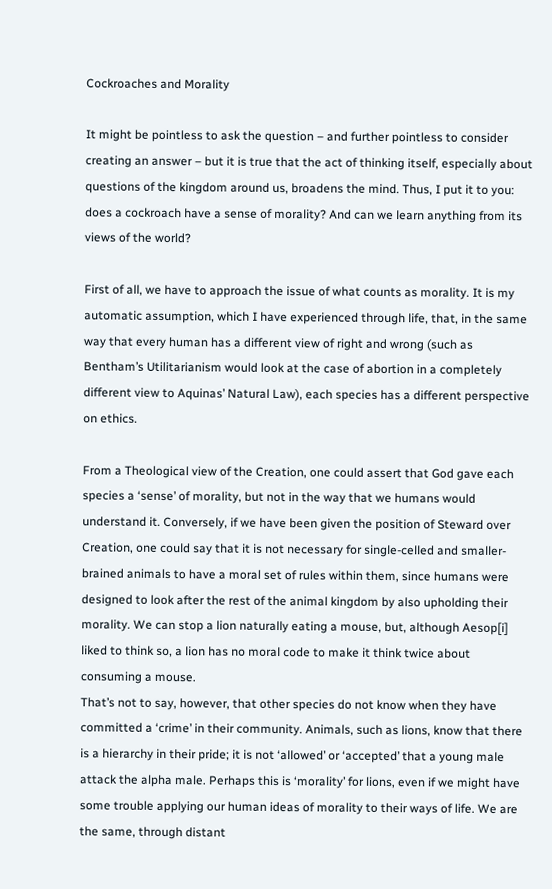Cockroaches and Morality

It might be pointless to ask the question – and further pointless to consider creating an answer – but it is true that the act of thinking itself, especially about questions of the kingdom around us, broadens the mind. Thus, I put it to you: does a cockroach have a sense of morality? And can we learn anything from its views of the world?

First of all, we have to approach the issue of what counts as morality. It is my automatic assumption, which I have experienced through life, that, in the same way that every human has a different view of right and wrong (such as Bentham’s Utilitarianism would look at the case of abortion in a completely different view to Aquinas’ Natural Law), each species has a different perspective on ethics.

From a Theological view of the Creation, one could assert that God gave each species a ‘sense’ of morality, but not in the way that we humans would understand it. Conversely, if we have been given the position of Steward over Creation, one could say that it is not necessary for single-celled and smaller-brained animals to have a moral set of rules within them, since humans were designed to look after the rest of the animal kingdom by also upholding their morality. We can stop a lion naturally eating a mouse, but, although Aesop[i] liked to think so, a lion has no moral code to make it think twice about consuming a mouse.
That’s not to say, however, that other species do not know when they have committed a ‘crime’ in their community. Animals, such as lions, know that there is a hierarchy in their pride; it is not ‘allowed’ or ‘accepted’ that a young male attack the alpha male. Perhaps this is ‘morality’ for lions, even if we might have some trouble applying our human ideas of morality to their ways of life. We are the same, through distant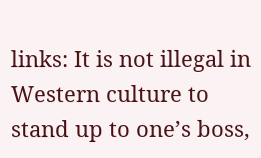links: It is not illegal in Western culture to stand up to one’s boss,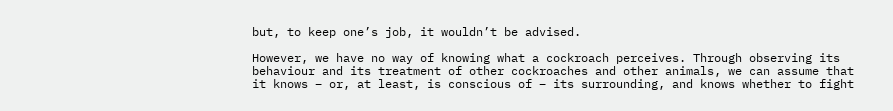but, to keep one’s job, it wouldn’t be advised.

However, we have no way of knowing what a cockroach perceives. Through observing its behaviour and its treatment of other cockroaches and other animals, we can assume that it knows – or, at least, is conscious of – its surrounding, and knows whether to fight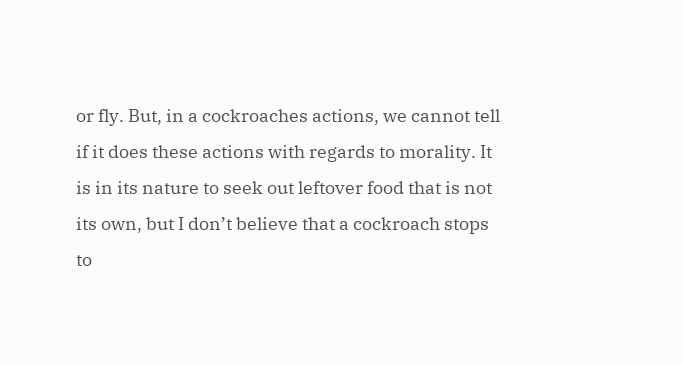or fly. But, in a cockroaches actions, we cannot tell if it does these actions with regards to morality. It is in its nature to seek out leftover food that is not its own, but I don’t believe that a cockroach stops to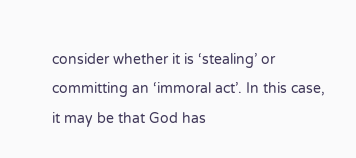consider whether it is ‘stealing’ or committing an ‘immoral act’. In this case, it may be that God has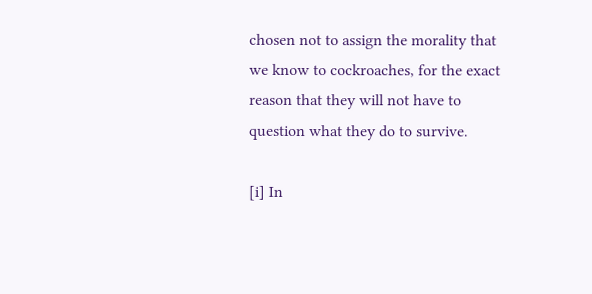chosen not to assign the morality that we know to cockroaches, for the exact reason that they will not have to question what they do to survive.

[i] In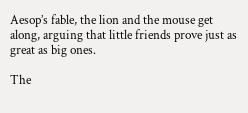Aesop’s fable, the lion and the mouse get along, arguing that little friends prove just as great as big ones.

The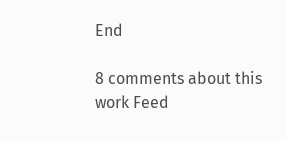End

8 comments about this work Feed